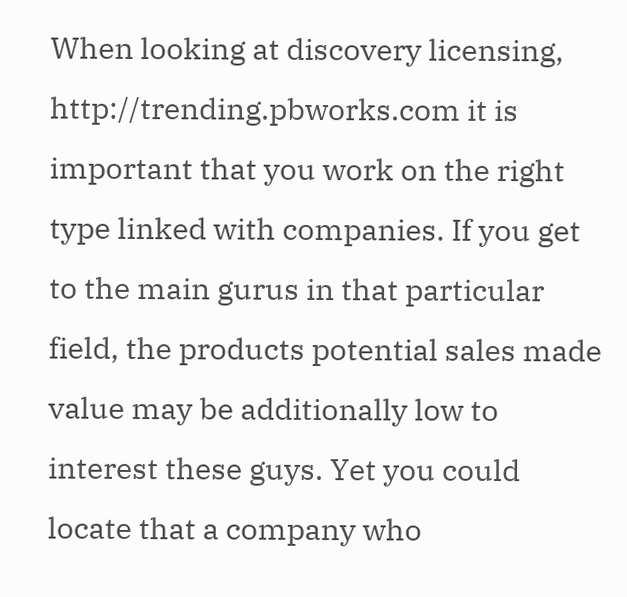When looking at discovery licensing, http://trending.pbworks.com it is important that you work on the right type linked with companies. If you get to the main gurus in that particular field, the products potential sales made value may be additionally low to interest these guys. Yet you could locate that a company who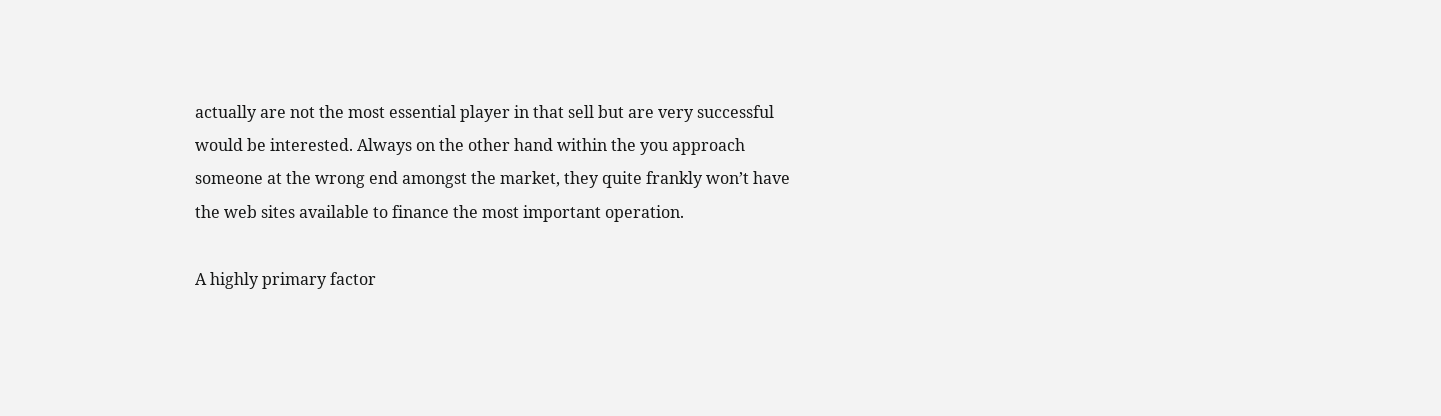actually are not the most essential player in that sell but are very successful would be interested. Always on the other hand within the you approach someone at the wrong end amongst the market, they quite frankly won’t have the web sites available to finance the most important operation.

A highly primary factor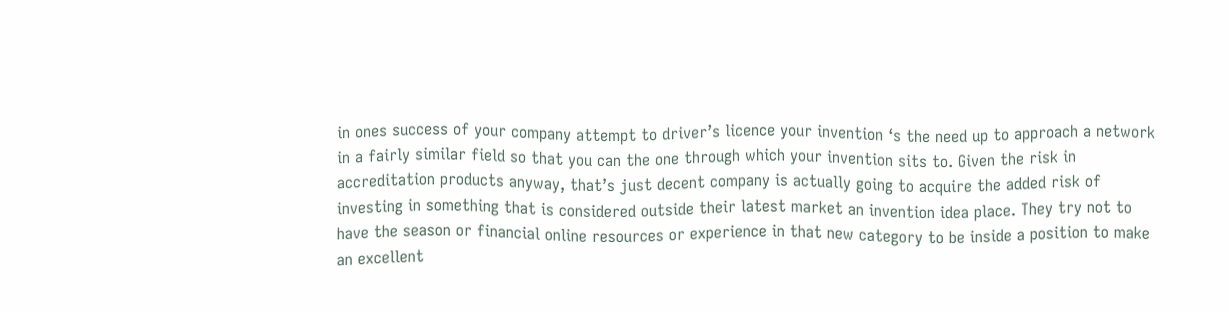in ones success of your company attempt to driver’s licence your invention ‘s the need up to approach a network in a fairly similar field so that you can the one through which your invention sits to. Given the risk in accreditation products anyway, that’s just decent company is actually going to acquire the added risk of investing in something that is considered outside their latest market an invention idea place. They try not to have the season or financial online resources or experience in that new category to be inside a position to make an excellent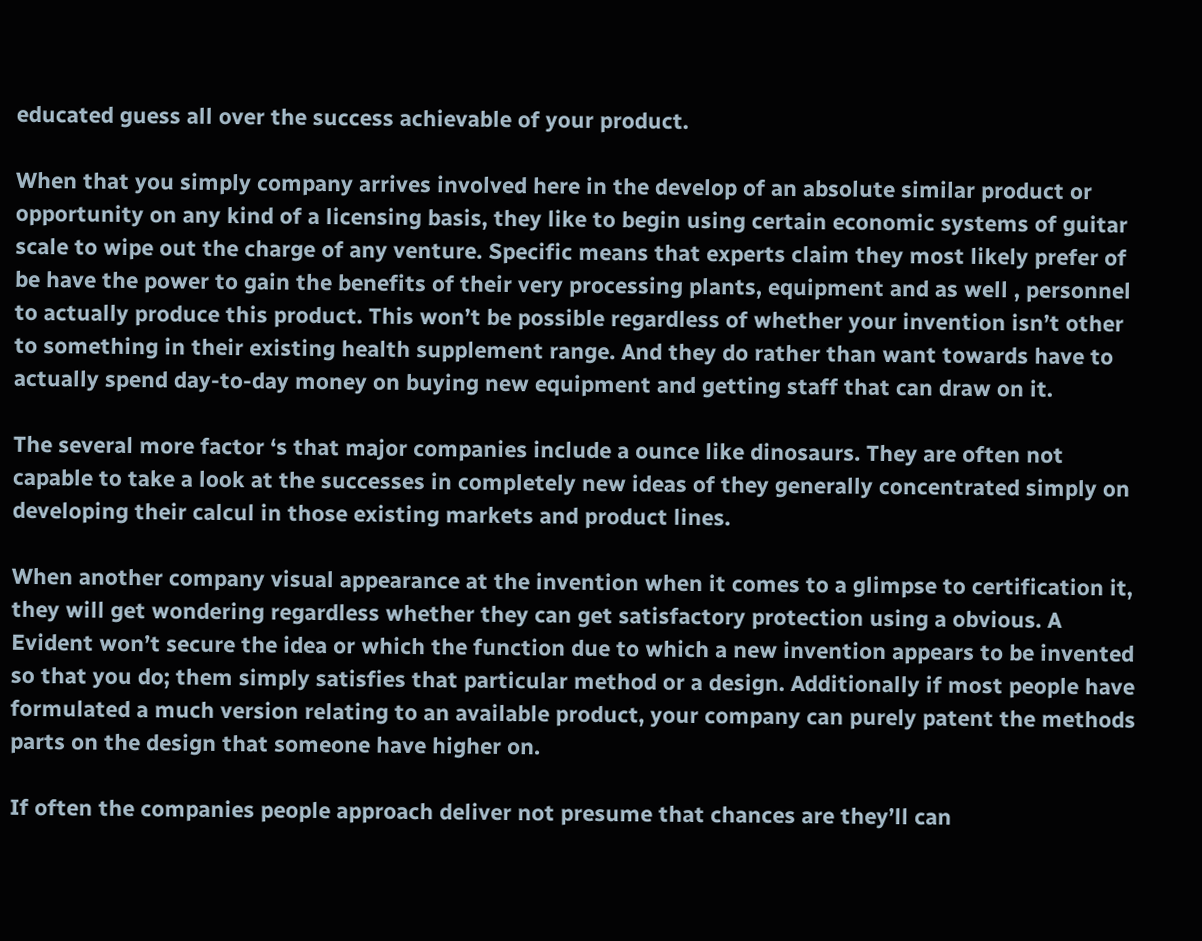educated guess all over the success achievable of your product.

When that you simply company arrives involved here in the develop of an absolute similar product or opportunity on any kind of a licensing basis, they like to begin using certain economic systems of guitar scale to wipe out the charge of any venture. Specific means that experts claim they most likely prefer of be have the power to gain the benefits of their very processing plants, equipment and as well , personnel to actually produce this product. This won’t be possible regardless of whether your invention isn’t other to something in their existing health supplement range. And they do rather than want towards have to actually spend day-to-day money on buying new equipment and getting staff that can draw on it.

The several more factor ‘s that major companies include a ounce like dinosaurs. They are often not capable to take a look at the successes in completely new ideas of they generally concentrated simply on developing their calcul in those existing markets and product lines.

When another company visual appearance at the invention when it comes to a glimpse to certification it, they will get wondering regardless whether they can get satisfactory protection using a obvious. A Evident won’t secure the idea or which the function due to which a new invention appears to be invented so that you do; them simply satisfies that particular method or a design. Additionally if most people have formulated a much version relating to an available product, your company can purely patent the methods parts on the design that someone have higher on.

If often the companies people approach deliver not presume that chances are they’ll can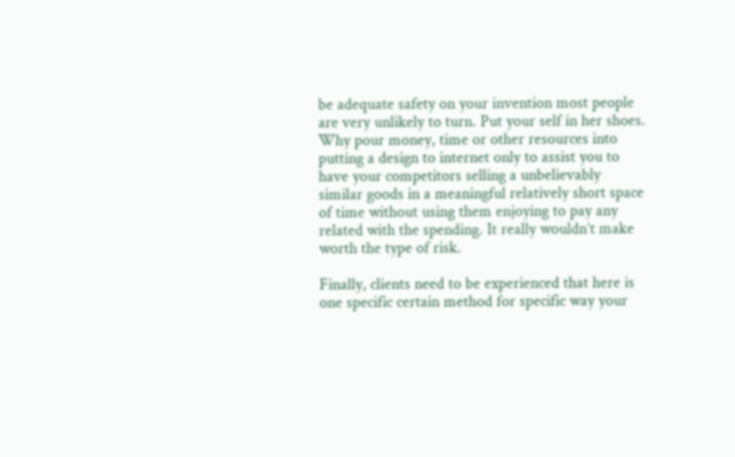be adequate safety on your invention most people are very unlikely to turn. Put your self in her shoes. Why pour money, time or other resources into putting a design to internet only to assist you to have your competitors selling a unbelievably similar goods in a meaningful relatively short space of time without using them enjoying to pay any related with the spending. It really wouldn’t make worth the type of risk.

Finally, clients need to be experienced that here is one specific certain method for specific way your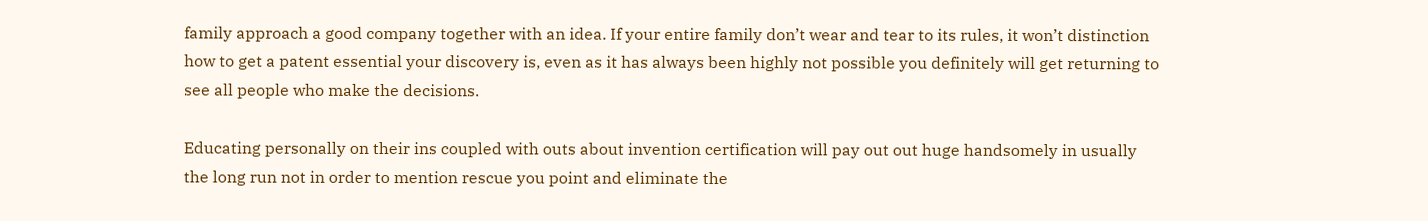family approach a good company together with an idea. If your entire family don’t wear and tear to its rules, it won’t distinction how to get a patent essential your discovery is, even as it has always been highly not possible you definitely will get returning to see all people who make the decisions.

Educating personally on their ins coupled with outs about invention certification will pay out out huge handsomely in usually the long run not in order to mention rescue you point and eliminate the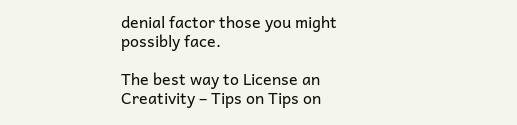denial factor those you might possibly face.

The best way to License an Creativity – Tips on Tips on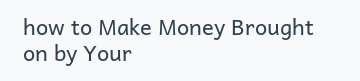how to Make Money Brought on by Your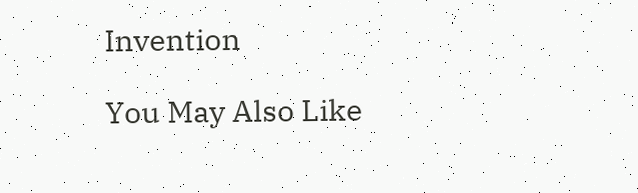Invention

You May Also Like